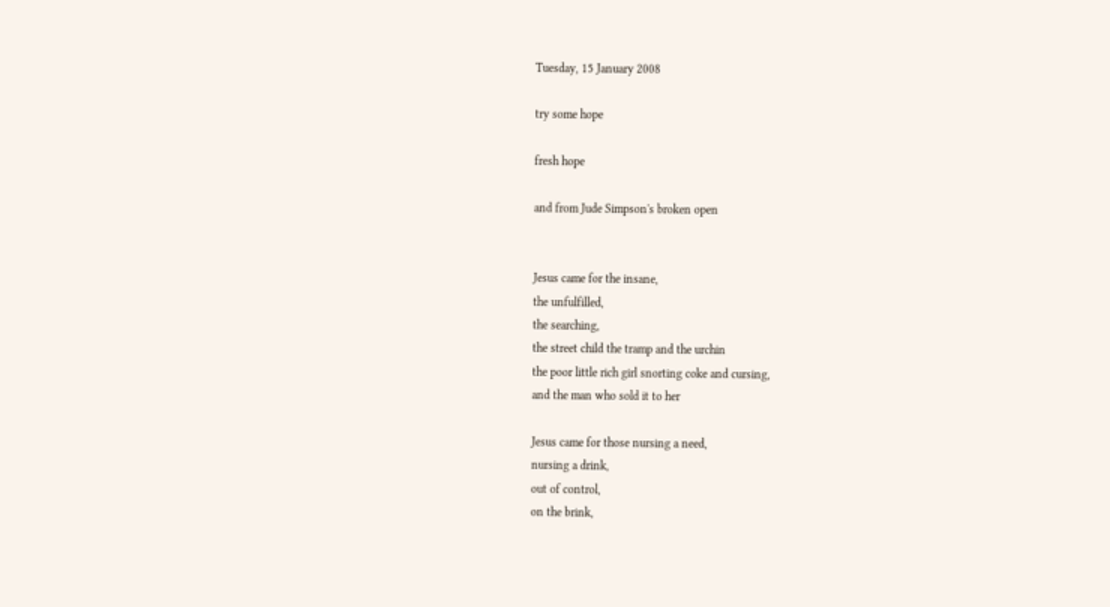Tuesday, 15 January 2008

try some hope

fresh hope

and from Jude Simpson's broken open


Jesus came for the insane,
the unfulfilled,
the searching,
the street child the tramp and the urchin
the poor little rich girl snorting coke and cursing,
and the man who sold it to her

Jesus came for those nursing a need,
nursing a drink,
out of control,
on the brink,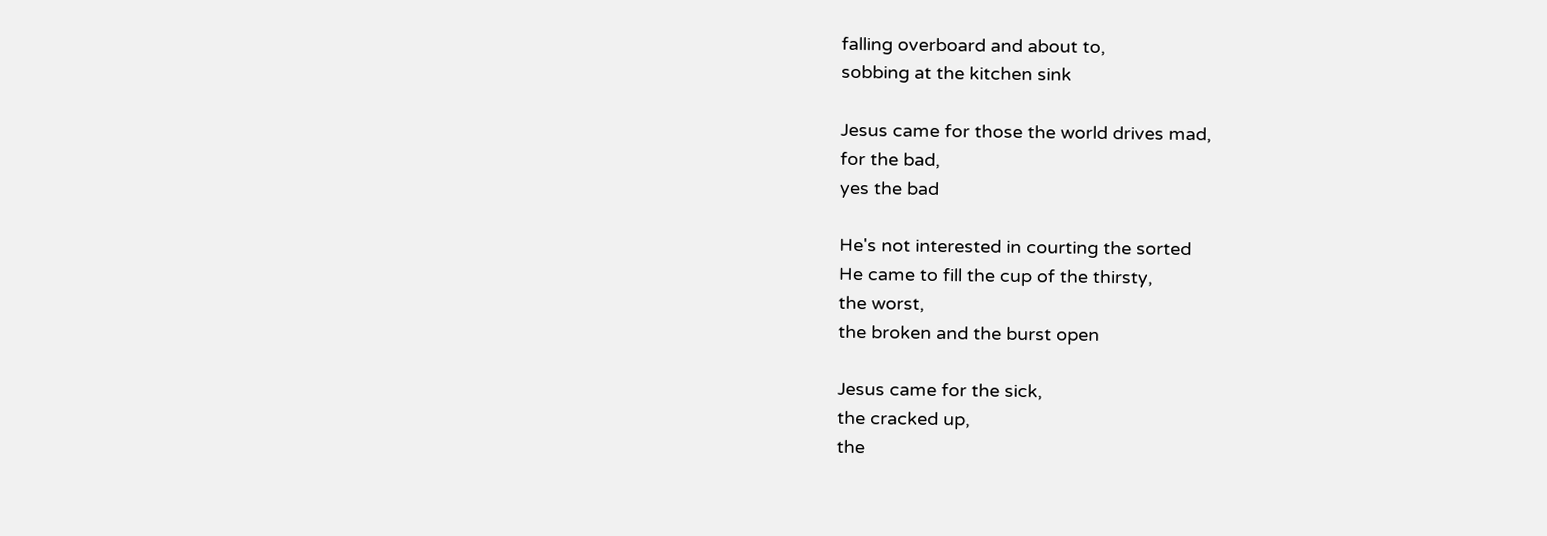falling overboard and about to,
sobbing at the kitchen sink

Jesus came for those the world drives mad,
for the bad,
yes the bad

He's not interested in courting the sorted
He came to fill the cup of the thirsty,
the worst,
the broken and the burst open

Jesus came for the sick,
the cracked up,
the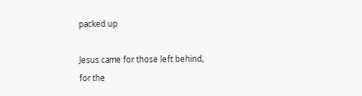packed up

Jesus came for those left behind,
for the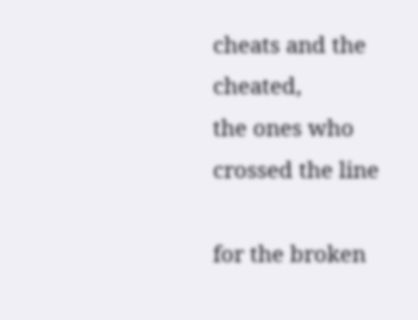cheats and the cheated,
the ones who crossed the line

for the broken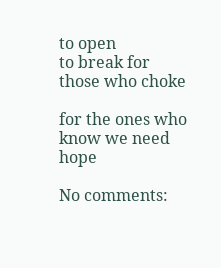to open
to break for those who choke

for the ones who know we need hope

No comments: